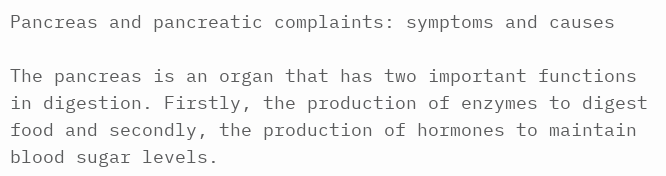Pancreas and pancreatic complaints: symptoms and causes

The pancreas is an organ that has two important functions in digestion. Firstly, the production of enzymes to digest food and secondly, the production of hormones to maintain blood sugar levels.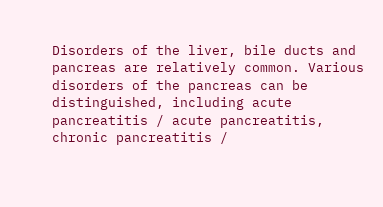Disorders of the liver, bile ducts and pancreas are relatively common. Various disorders of the pancreas can be distinguished, including acute pancreatitis / acute pancreatitis, chronic pancreatitis /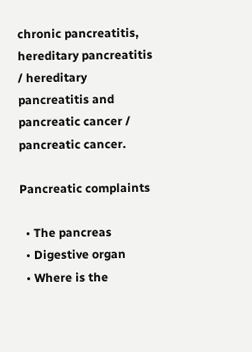chronic pancreatitis, hereditary pancreatitis / hereditary pancreatitis and pancreatic cancer / pancreatic cancer.

Pancreatic complaints

  • The pancreas
  • Digestive organ
  • Where is the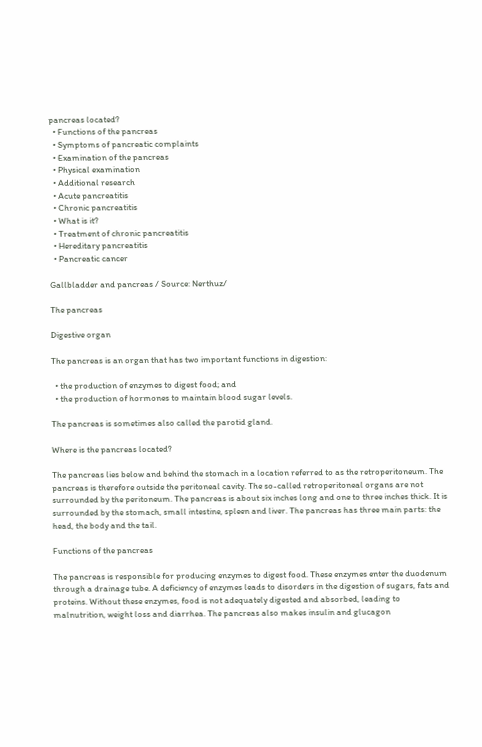pancreas located?
  • Functions of the pancreas
  • Symptoms of pancreatic complaints
  • Examination of the pancreas
  • Physical examination
  • Additional research
  • Acute pancreatitis
  • Chronic pancreatitis
  • What is it?
  • Treatment of chronic pancreatitis
  • Hereditary pancreatitis
  • Pancreatic cancer

Gallbladder and pancreas / Source: Nerthuz/

The pancreas

Digestive organ

The pancreas is an organ that has two important functions in digestion:

  • the production of enzymes to digest food; and
  • the production of hormones to maintain blood sugar levels.

The pancreas is sometimes also called the parotid gland.

Where is the pancreas located?

The pancreas lies below and behind the stomach in a location referred to as the retroperitoneum. The pancreas is therefore outside the peritoneal cavity. The so-called retroperitoneal organs are not surrounded by the peritoneum. The pancreas is about six inches long and one to three inches thick. It is surrounded by the stomach, small intestine, spleen and liver. The pancreas has three main parts: the head, the body and the tail.

Functions of the pancreas

The pancreas is responsible for producing enzymes to digest food. These enzymes enter the duodenum through a drainage tube. A deficiency of enzymes leads to disorders in the digestion of sugars, fats and proteins. Without these enzymes, food is not adequately digested and absorbed, leading to malnutrition, weight loss and diarrhea. The pancreas also makes insulin and glucagon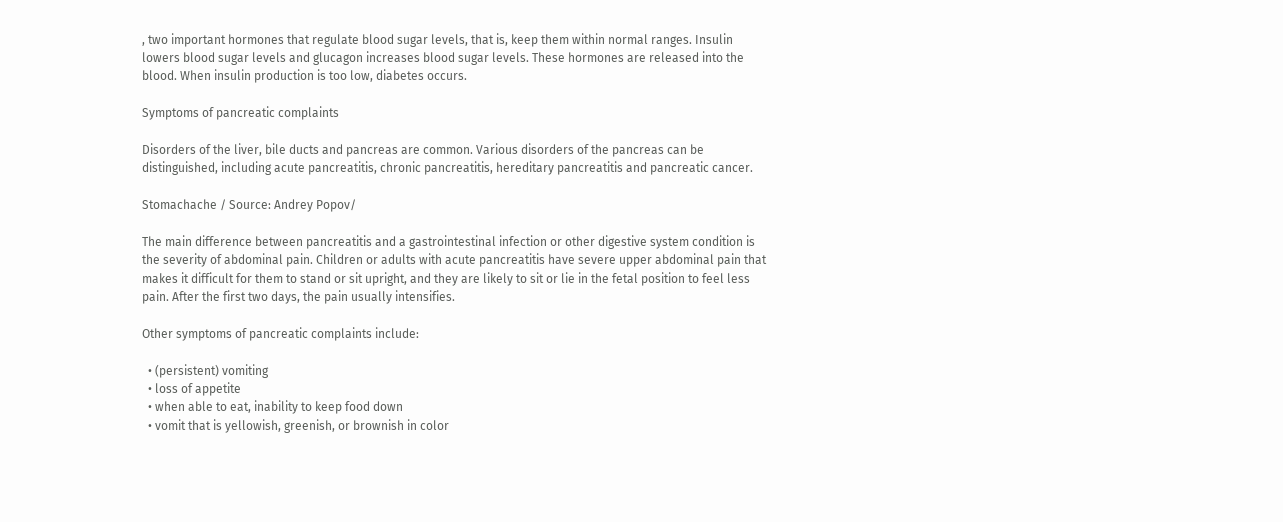, two important hormones that regulate blood sugar levels, that is, keep them within normal ranges. Insulin lowers blood sugar levels and glucagon increases blood sugar levels. These hormones are released into the blood. When insulin production is too low, diabetes occurs.

Symptoms of pancreatic complaints

Disorders of the liver, bile ducts and pancreas are common. Various disorders of the pancreas can be distinguished, including acute pancreatitis, chronic pancreatitis, hereditary pancreatitis and pancreatic cancer.

Stomachache / Source: Andrey Popov/

The main difference between pancreatitis and a gastrointestinal infection or other digestive system condition is the severity of abdominal pain. Children or adults with acute pancreatitis have severe upper abdominal pain that makes it difficult for them to stand or sit upright, and they are likely to sit or lie in the fetal position to feel less pain. After the first two days, the pain usually intensifies.

Other symptoms of pancreatic complaints include:

  • (persistent) vomiting
  • loss of appetite
  • when able to eat, inability to keep food down
  • vomit that is yellowish, greenish, or brownish in color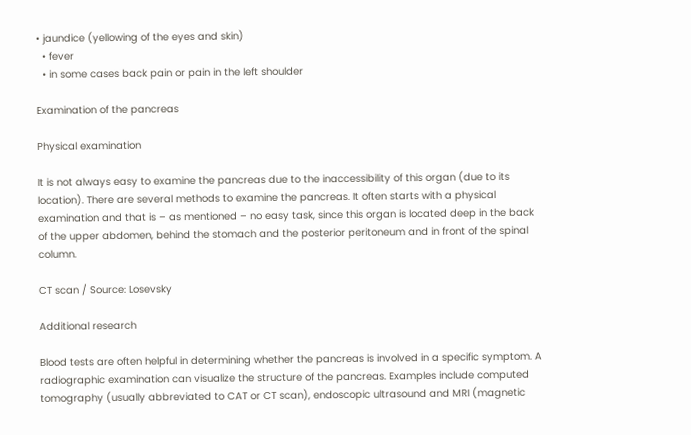• jaundice (yellowing of the eyes and skin)
  • fever
  • in some cases back pain or pain in the left shoulder

Examination of the pancreas

Physical examination

It is not always easy to examine the pancreas due to the inaccessibility of this organ (due to its location). There are several methods to examine the pancreas. It often starts with a physical examination and that is – as mentioned – no easy task, since this organ is located deep in the back of the upper abdomen, behind the stomach and the posterior peritoneum and in front of the spinal column.

CT scan / Source: Losevsky

Additional research

Blood tests are often helpful in determining whether the pancreas is involved in a specific symptom. A radiographic examination can visualize the structure of the pancreas. Examples include computed tomography (usually abbreviated to CAT or CT scan), endoscopic ultrasound and MRI (magnetic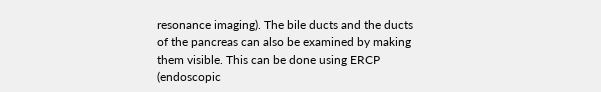resonance imaging). The bile ducts and the ducts of the pancreas can also be examined by making them visible. This can be done using ERCP (endoscopic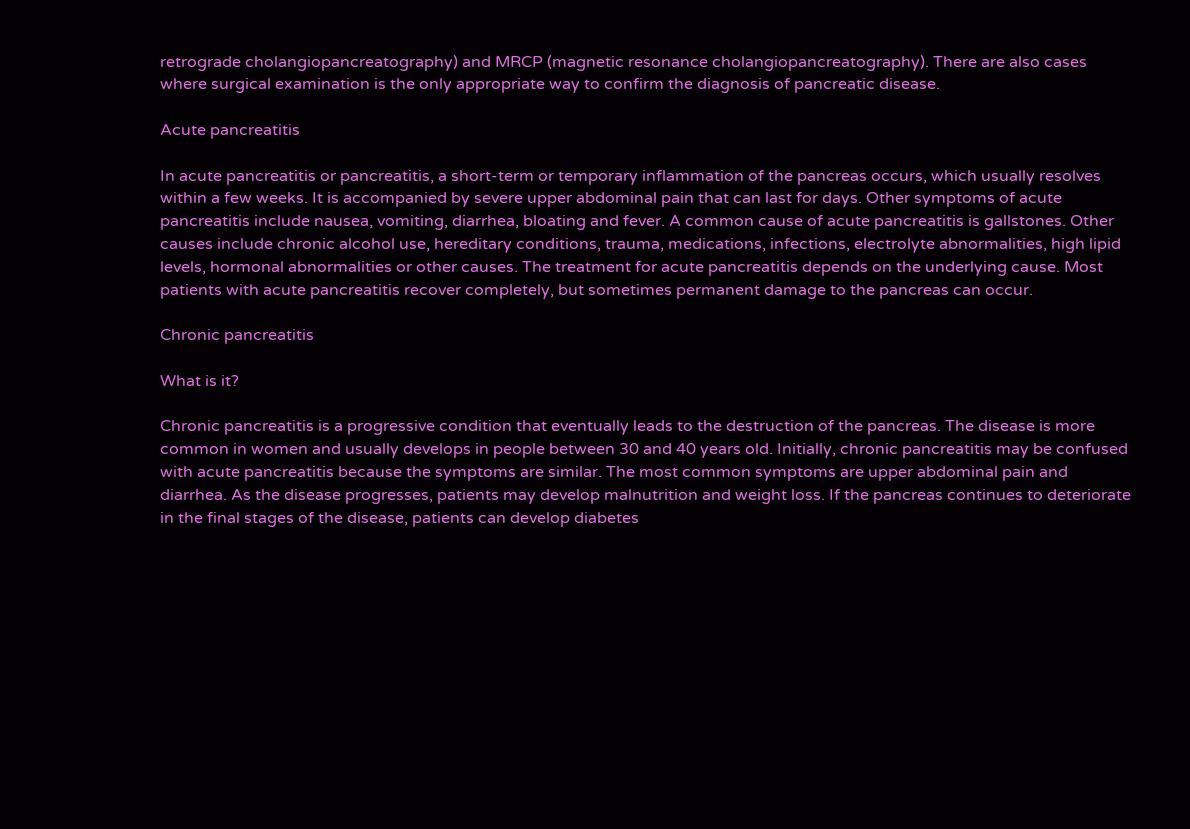retrograde cholangiopancreatography) and MRCP (magnetic resonance cholangiopancreatography). There are also cases where surgical examination is the only appropriate way to confirm the diagnosis of pancreatic disease.

Acute pancreatitis

In acute pancreatitis or pancreatitis, a short-term or temporary inflammation of the pancreas occurs, which usually resolves within a few weeks. It is accompanied by severe upper abdominal pain that can last for days. Other symptoms of acute pancreatitis include nausea, vomiting, diarrhea, bloating and fever. A common cause of acute pancreatitis is gallstones. Other causes include chronic alcohol use, hereditary conditions, trauma, medications, infections, electrolyte abnormalities, high lipid levels, hormonal abnormalities or other causes. The treatment for acute pancreatitis depends on the underlying cause. Most patients with acute pancreatitis recover completely, but sometimes permanent damage to the pancreas can occur.

Chronic pancreatitis

What is it?

Chronic pancreatitis is a progressive condition that eventually leads to the destruction of the pancreas. The disease is more common in women and usually develops in people between 30 and 40 years old. Initially, chronic pancreatitis may be confused with acute pancreatitis because the symptoms are similar. The most common symptoms are upper abdominal pain and diarrhea. As the disease progresses, patients may develop malnutrition and weight loss. If the pancreas continues to deteriorate in the final stages of the disease, patients can develop diabetes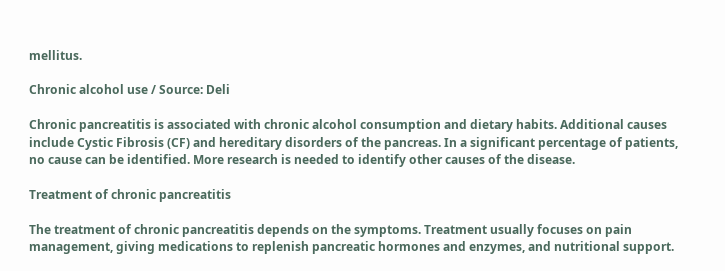mellitus.

Chronic alcohol use / Source: Deli

Chronic pancreatitis is associated with chronic alcohol consumption and dietary habits. Additional causes include Cystic Fibrosis (CF) and hereditary disorders of the pancreas. In a significant percentage of patients, no cause can be identified. More research is needed to identify other causes of the disease.

Treatment of chronic pancreatitis

The treatment of chronic pancreatitis depends on the symptoms. Treatment usually focuses on pain management, giving medications to replenish pancreatic hormones and enzymes, and nutritional support.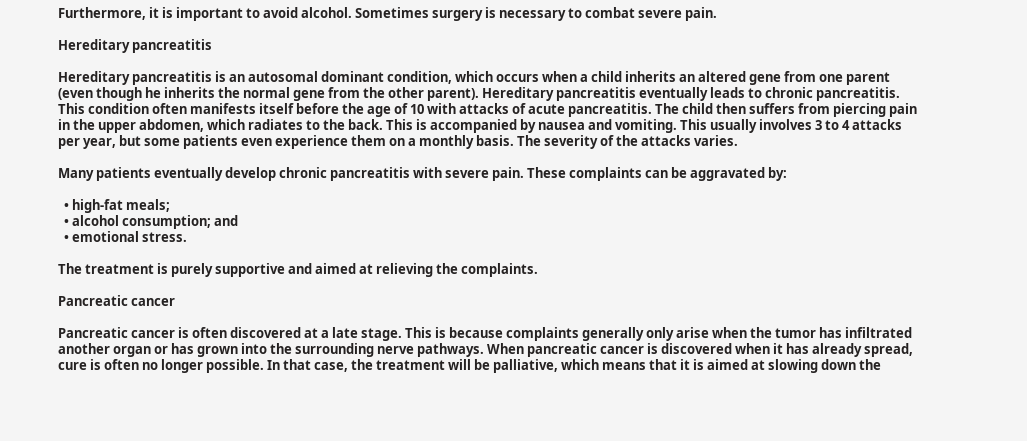Furthermore, it is important to avoid alcohol. Sometimes surgery is necessary to combat severe pain.

Hereditary pancreatitis

Hereditary pancreatitis is an autosomal dominant condition, which occurs when a child inherits an altered gene from one parent (even though he inherits the normal gene from the other parent). Hereditary pancreatitis eventually leads to chronic pancreatitis. This condition often manifests itself before the age of 10 with attacks of acute pancreatitis. The child then suffers from piercing pain in the upper abdomen, which radiates to the back. This is accompanied by nausea and vomiting. This usually involves 3 to 4 attacks per year, but some patients even experience them on a monthly basis. The severity of the attacks varies.

Many patients eventually develop chronic pancreatitis with severe pain. These complaints can be aggravated by:

  • high-fat meals;
  • alcohol consumption; and
  • emotional stress.

The treatment is purely supportive and aimed at relieving the complaints.

Pancreatic cancer

Pancreatic cancer is often discovered at a late stage. This is because complaints generally only arise when the tumor has infiltrated another organ or has grown into the surrounding nerve pathways. When pancreatic cancer is discovered when it has already spread, cure is often no longer possible. In that case, the treatment will be palliative, which means that it is aimed at slowing down the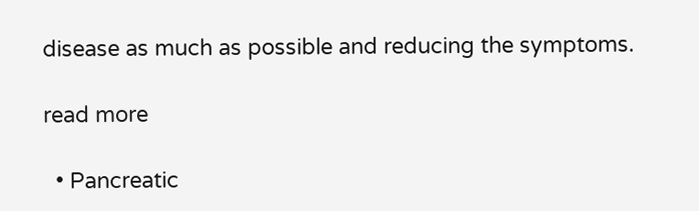disease as much as possible and reducing the symptoms.

read more

  • Pancreatic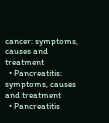cancer: symptoms, causes and treatment
  • Pancreatitis: symptoms, causes and treatment
  • Pancreatitis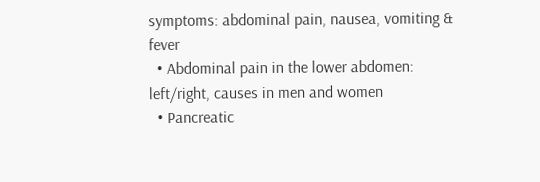symptoms: abdominal pain, nausea, vomiting & fever
  • Abdominal pain in the lower abdomen: left/right, causes in men and women
  • Pancreatic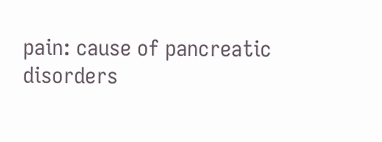pain: cause of pancreatic disorders